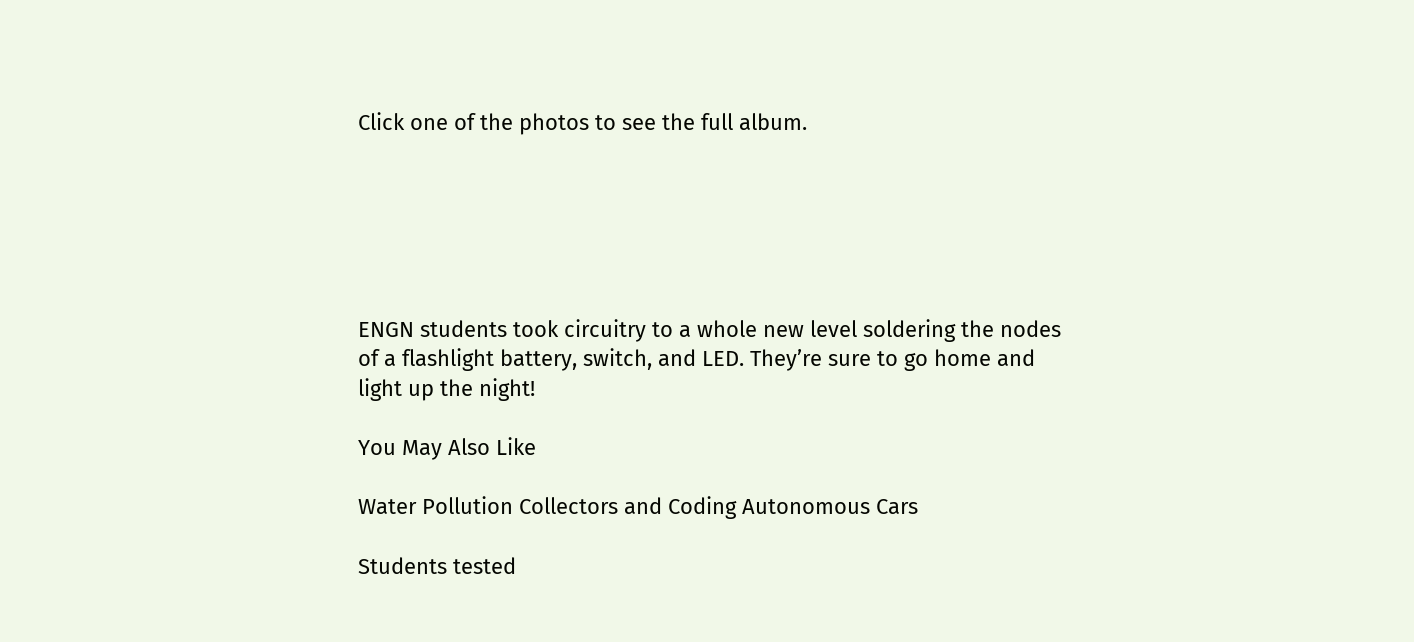Click one of the photos to see the full album.






ENGN students took circuitry to a whole new level soldering the nodes of a flashlight battery, switch, and LED. They’re sure to go home and light up the night!

You May Also Like

Water Pollution Collectors and Coding Autonomous Cars

Students tested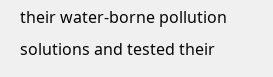their water-borne pollution solutions and tested their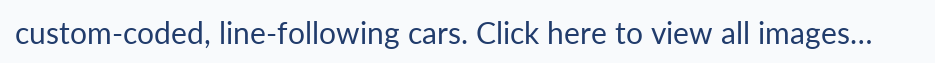custom-coded, line-following cars. Click here to view all images…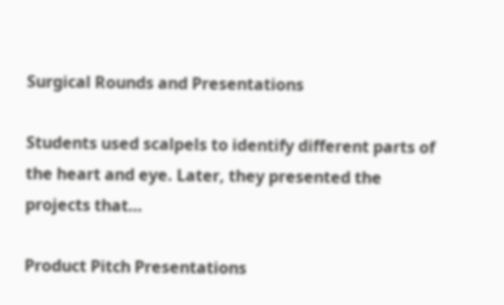Surgical Rounds and Presentations

Students used scalpels to identify different parts of the heart and eye. Later, they presented the projects that…

Product Pitch Presentations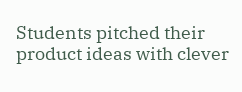Students pitched their product ideas with clever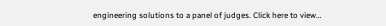engineering solutions to a panel of judges. Click here to view…